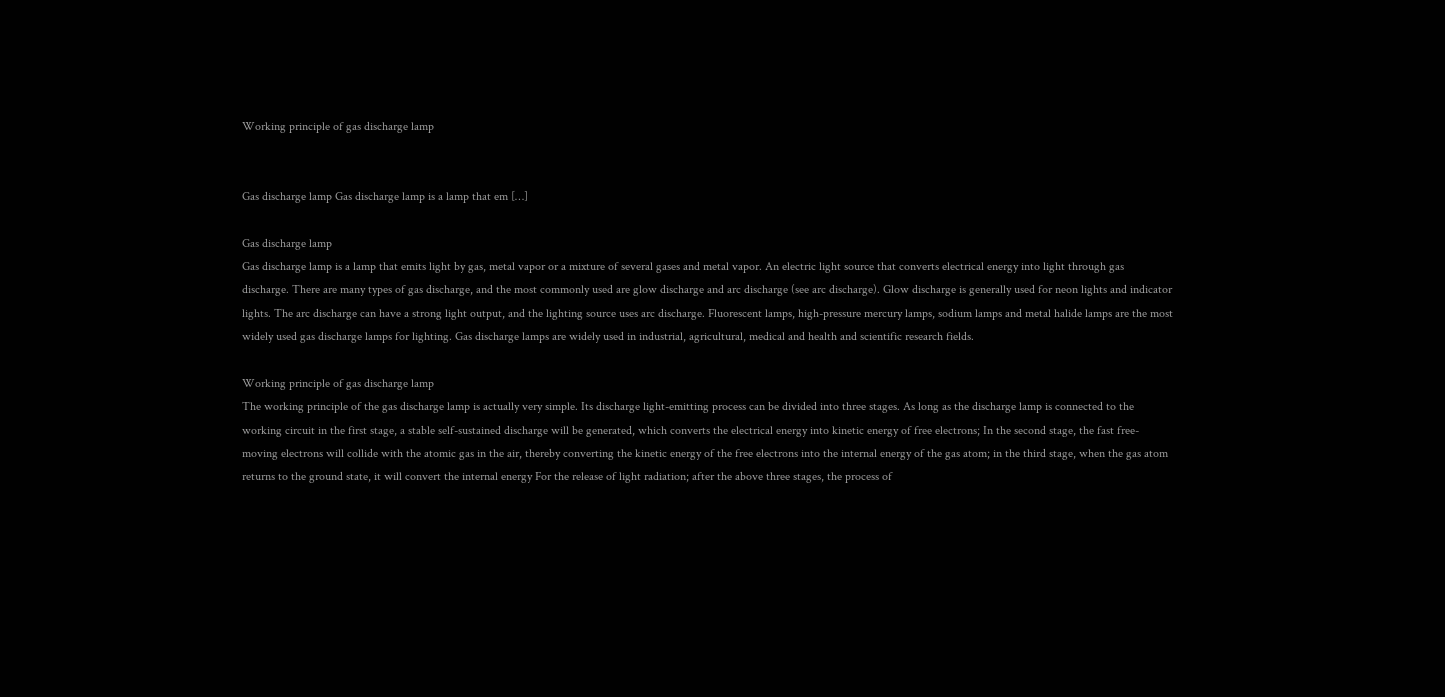Working principle of gas discharge lamp


Gas discharge lamp Gas discharge lamp is a lamp that em […]

Gas discharge lamp
Gas discharge lamp is a lamp that emits light by gas, metal vapor or a mixture of several gases and metal vapor. An electric light source that converts electrical energy into light through gas discharge. There are many types of gas discharge, and the most commonly used are glow discharge and arc discharge (see arc discharge). Glow discharge is generally used for neon lights and indicator lights. The arc discharge can have a strong light output, and the lighting source uses arc discharge. Fluorescent lamps, high-pressure mercury lamps, sodium lamps and metal halide lamps are the most widely used gas discharge lamps for lighting. Gas discharge lamps are widely used in industrial, agricultural, medical and health and scientific research fields.

Working principle of gas discharge lamp
The working principle of the gas discharge lamp is actually very simple. Its discharge light-emitting process can be divided into three stages. As long as the discharge lamp is connected to the working circuit in the first stage, a stable self-sustained discharge will be generated, which converts the electrical energy into kinetic energy of free electrons; In the second stage, the fast free-moving electrons will collide with the atomic gas in the air, thereby converting the kinetic energy of the free electrons into the internal energy of the gas atom; in the third stage, when the gas atom returns to the ground state, it will convert the internal energy For the release of light radiation; after the above three stages, the process of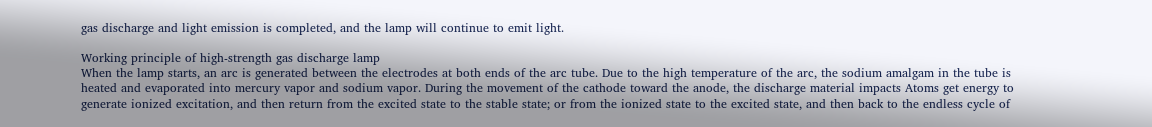gas discharge and light emission is completed, and the lamp will continue to emit light.

Working principle of high-strength gas discharge lamp
When the lamp starts, an arc is generated between the electrodes at both ends of the arc tube. Due to the high temperature of the arc, the sodium amalgam in the tube is heated and evaporated into mercury vapor and sodium vapor. During the movement of the cathode toward the anode, the discharge material impacts Atoms get energy to generate ionized excitation, and then return from the excited state to the stable state; or from the ionized state to the excited state, and then back to the endless cycle of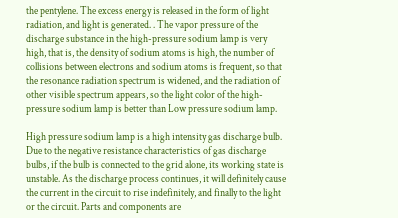the pentylene. The excess energy is released in the form of light radiation, and light is generated. . The vapor pressure of the discharge substance in the high-pressure sodium lamp is very high, that is, the density of sodium atoms is high, the number of collisions between electrons and sodium atoms is frequent, so that the resonance radiation spectrum is widened, and the radiation of other visible spectrum appears, so the light color of the high-pressure sodium lamp is better than Low pressure sodium lamp.

High pressure sodium lamp is a high intensity gas discharge bulb. Due to the negative resistance characteristics of gas discharge bulbs, if the bulb is connected to the grid alone, its working state is unstable. As the discharge process continues, it will definitely cause the current in the circuit to rise indefinitely, and finally to the light or the circuit. Parts and components are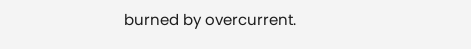burned by overcurrent.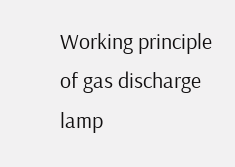Working principle of gas discharge lamp